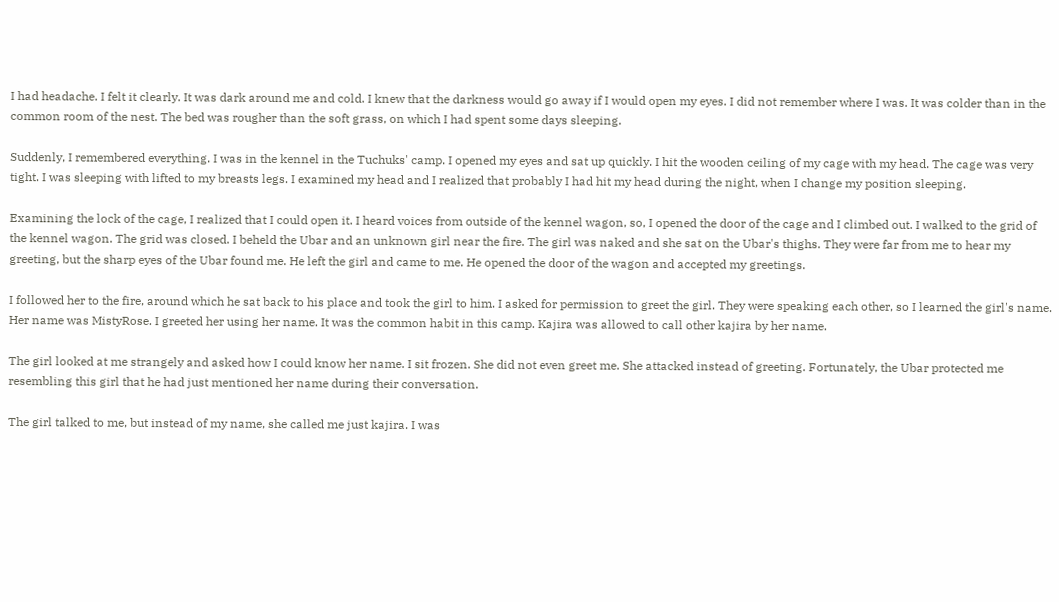I had headache. I felt it clearly. It was dark around me and cold. I knew that the darkness would go away if I would open my eyes. I did not remember where I was. It was colder than in the common room of the nest. The bed was rougher than the soft grass, on which I had spent some days sleeping.

Suddenly, I remembered everything. I was in the kennel in the Tuchuks' camp. I opened my eyes and sat up quickly. I hit the wooden ceiling of my cage with my head. The cage was very tight. I was sleeping with lifted to my breasts legs. I examined my head and I realized that probably I had hit my head during the night, when I change my position sleeping.

Examining the lock of the cage, I realized that I could open it. I heard voices from outside of the kennel wagon, so, I opened the door of the cage and I climbed out. I walked to the grid of the kennel wagon. The grid was closed. I beheld the Ubar and an unknown girl near the fire. The girl was naked and she sat on the Ubar's thighs. They were far from me to hear my greeting, but the sharp eyes of the Ubar found me. He left the girl and came to me. He opened the door of the wagon and accepted my greetings.

I followed her to the fire, around which he sat back to his place and took the girl to him. I asked for permission to greet the girl. They were speaking each other, so I learned the girl's name. Her name was MistyRose. I greeted her using her name. It was the common habit in this camp. Kajira was allowed to call other kajira by her name.

The girl looked at me strangely and asked how I could know her name. I sit frozen. She did not even greet me. She attacked instead of greeting. Fortunately, the Ubar protected me resembling this girl that he had just mentioned her name during their conversation.

The girl talked to me, but instead of my name, she called me just kajira. I was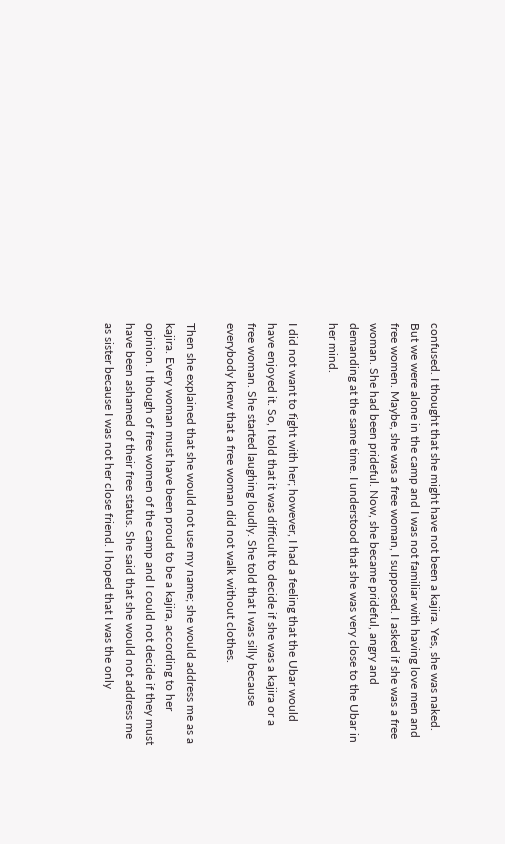confused. I thought that she might have not been a kajira. Yes, she was naked. But we were alone in the camp and I was not familiar with having love men and free women. Maybe, she was a free woman, I supposed. I asked if she was a free woman. She had been prideful. Now, she became prideful, angry and demanding at the same time. I understood that she was very close to the Ubar in her mind.

I did not want to fight with her; however, I had a feeling that the Ubar would have enjoyed it. So, I told that it was difficult to decide if she was a kajira or a free woman. She started laughing loudly. She told that I was silly because everybody knew that a free woman did not walk without clothes.

Then she explained that she would not use my name; she would address me as a kajira. Every woman must have been proud to be a kajira, according to her opinion. I though of free women of the camp and I could not decide if they must have been ashamed of their free status. She said that she would not address me as sister because I was not her close friend. I hoped that I was the only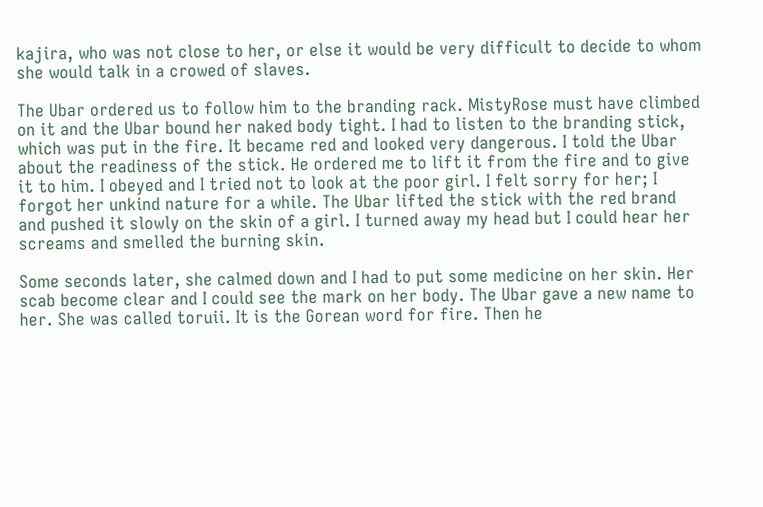kajira, who was not close to her, or else it would be very difficult to decide to whom she would talk in a crowed of slaves.

The Ubar ordered us to follow him to the branding rack. MistyRose must have climbed on it and the Ubar bound her naked body tight. I had to listen to the branding stick, which was put in the fire. It became red and looked very dangerous. I told the Ubar about the readiness of the stick. He ordered me to lift it from the fire and to give it to him. I obeyed and I tried not to look at the poor girl. I felt sorry for her; I forgot her unkind nature for a while. The Ubar lifted the stick with the red brand and pushed it slowly on the skin of a girl. I turned away my head but I could hear her screams and smelled the burning skin.

Some seconds later, she calmed down and I had to put some medicine on her skin. Her scab become clear and I could see the mark on her body. The Ubar gave a new name to her. She was called toruii. It is the Gorean word for fire. Then he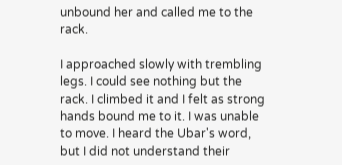unbound her and called me to the rack.

I approached slowly with trembling legs. I could see nothing but the rack. I climbed it and I felt as strong hands bound me to it. I was unable to move. I heard the Ubar's word, but I did not understand their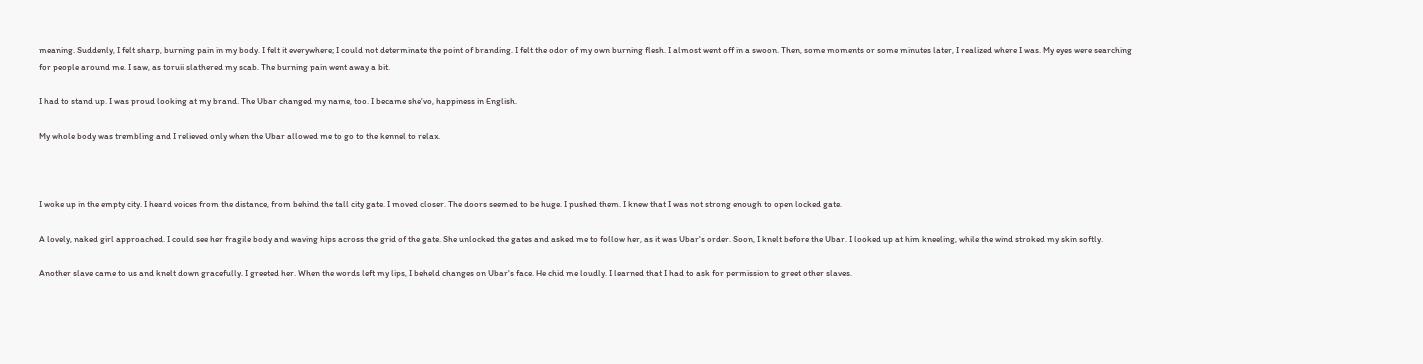meaning. Suddenly, I felt sharp, burning pain in my body. I felt it everywhere; I could not determinate the point of branding. I felt the odor of my own burning flesh. I almost went off in a swoon. Then, some moments or some minutes later, I realized where I was. My eyes were searching for people around me. I saw, as toruii slathered my scab. The burning pain went away a bit.

I had to stand up. I was proud looking at my brand. The Ubar changed my name, too. I became she'vo, happiness in English.

My whole body was trembling and I relieved only when the Ubar allowed me to go to the kennel to relax.



I woke up in the empty city. I heard voices from the distance, from behind the tall city gate. I moved closer. The doors seemed to be huge. I pushed them. I knew that I was not strong enough to open locked gate.

A lovely, naked girl approached. I could see her fragile body and waving hips across the grid of the gate. She unlocked the gates and asked me to follow her, as it was Ubar's order. Soon, I knelt before the Ubar. I looked up at him kneeling, while the wind stroked my skin softly.

Another slave came to us and knelt down gracefully. I greeted her. When the words left my lips, I beheld changes on Ubar's face. He chid me loudly. I learned that I had to ask for permission to greet other slaves.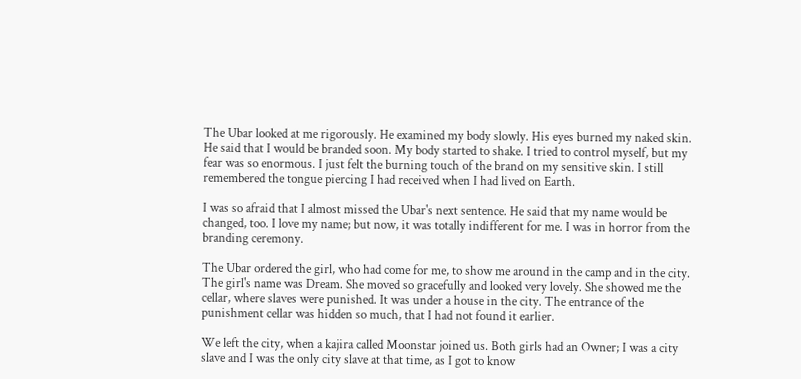The Ubar looked at me rigorously. He examined my body slowly. His eyes burned my naked skin. He said that I would be branded soon. My body started to shake. I tried to control myself, but my fear was so enormous. I just felt the burning touch of the brand on my sensitive skin. I still remembered the tongue piercing I had received when I had lived on Earth.

I was so afraid that I almost missed the Ubar's next sentence. He said that my name would be changed, too. I love my name; but now, it was totally indifferent for me. I was in horror from the branding ceremony.

The Ubar ordered the girl, who had come for me, to show me around in the camp and in the city. The girl's name was Dream. She moved so gracefully and looked very lovely. She showed me the cellar, where slaves were punished. It was under a house in the city. The entrance of the punishment cellar was hidden so much, that I had not found it earlier.

We left the city, when a kajira called Moonstar joined us. Both girls had an Owner; I was a city slave and I was the only city slave at that time, as I got to know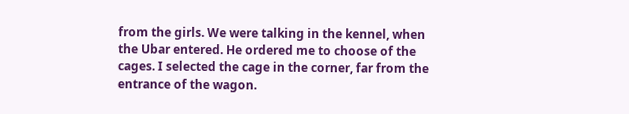from the girls. We were talking in the kennel, when the Ubar entered. He ordered me to choose of the cages. I selected the cage in the corner, far from the entrance of the wagon.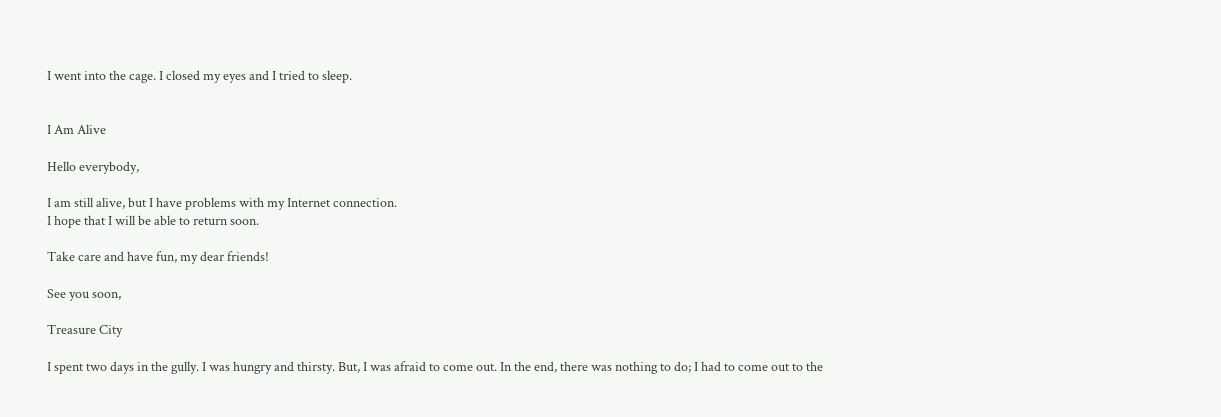I went into the cage. I closed my eyes and I tried to sleep.


I Am Alive

Hello everybody,

I am still alive, but I have problems with my Internet connection.
I hope that I will be able to return soon.

Take care and have fun, my dear friends!

See you soon,

Treasure City

I spent two days in the gully. I was hungry and thirsty. But, I was afraid to come out. In the end, there was nothing to do; I had to come out to the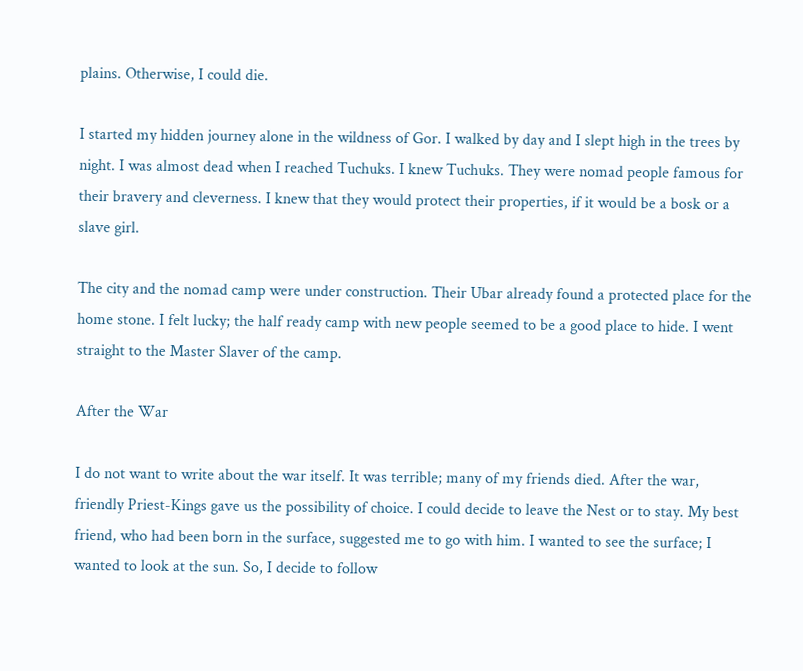plains. Otherwise, I could die.

I started my hidden journey alone in the wildness of Gor. I walked by day and I slept high in the trees by night. I was almost dead when I reached Tuchuks. I knew Tuchuks. They were nomad people famous for their bravery and cleverness. I knew that they would protect their properties, if it would be a bosk or a slave girl.

The city and the nomad camp were under construction. Their Ubar already found a protected place for the home stone. I felt lucky; the half ready camp with new people seemed to be a good place to hide. I went straight to the Master Slaver of the camp.

After the War

I do not want to write about the war itself. It was terrible; many of my friends died. After the war, friendly Priest-Kings gave us the possibility of choice. I could decide to leave the Nest or to stay. My best friend, who had been born in the surface, suggested me to go with him. I wanted to see the surface; I wanted to look at the sun. So, I decide to follow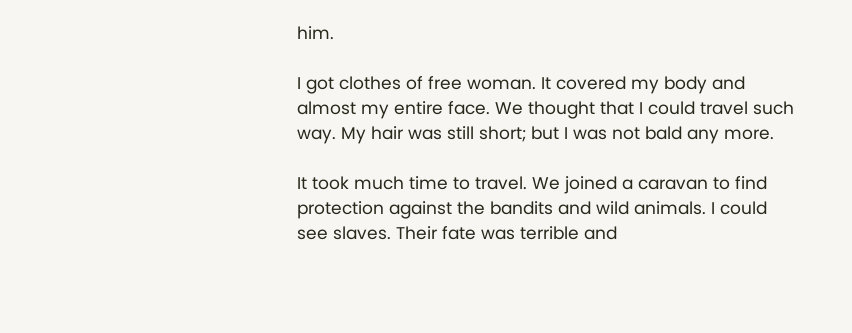him.

I got clothes of free woman. It covered my body and almost my entire face. We thought that I could travel such way. My hair was still short; but I was not bald any more.

It took much time to travel. We joined a caravan to find protection against the bandits and wild animals. I could see slaves. Their fate was terrible and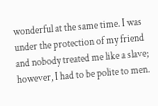wonderful at the same time. I was under the protection of my friend and nobody treated me like a slave; however, I had to be polite to men.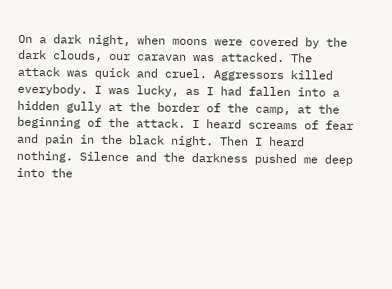On a dark night, when moons were covered by the dark clouds, our caravan was attacked. The attack was quick and cruel. Aggressors killed everybody. I was lucky, as I had fallen into a hidden gully at the border of the camp, at the beginning of the attack. I heard screams of fear and pain in the black night. Then I heard nothing. Silence and the darkness pushed me deep into the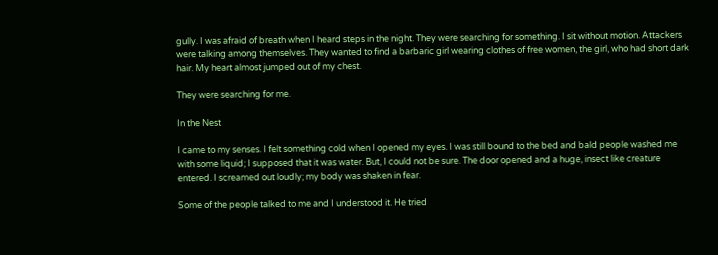gully. I was afraid of breath when I heard steps in the night. They were searching for something. I sit without motion. Attackers were talking among themselves. They wanted to find a barbaric girl wearing clothes of free women, the girl, who had short dark hair. My heart almost jumped out of my chest.

They were searching for me.

In the Nest

I came to my senses. I felt something cold when I opened my eyes. I was still bound to the bed and bald people washed me with some liquid; I supposed that it was water. But, I could not be sure. The door opened and a huge, insect like creature entered. I screamed out loudly; my body was shaken in fear.

Some of the people talked to me and I understood it. He tried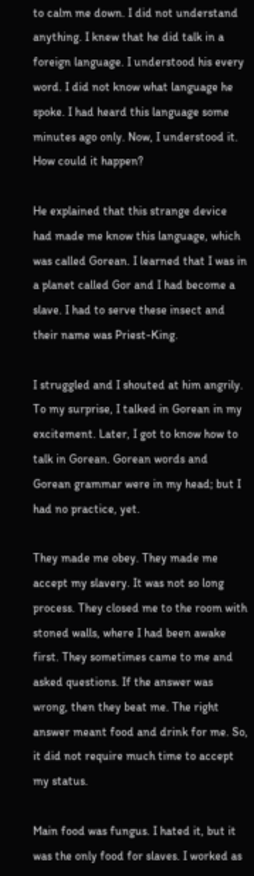to calm me down. I did not understand anything. I knew that he did talk in a foreign language. I understood his every word. I did not know what language he spoke. I had heard this language some minutes ago only. Now, I understood it. How could it happen?

He explained that this strange device had made me know this language, which was called Gorean. I learned that I was in a planet called Gor and I had become a slave. I had to serve these insect and their name was Priest-King.

I struggled and I shouted at him angrily. To my surprise, I talked in Gorean in my excitement. Later, I got to know how to talk in Gorean. Gorean words and Gorean grammar were in my head; but I had no practice, yet.

They made me obey. They made me accept my slavery. It was not so long process. They closed me to the room with stoned walls, where I had been awake first. They sometimes came to me and asked questions. If the answer was wrong, then they beat me. The right answer meant food and drink for me. So, it did not require much time to accept my status.

Main food was fungus. I hated it, but it was the only food for slaves. I worked as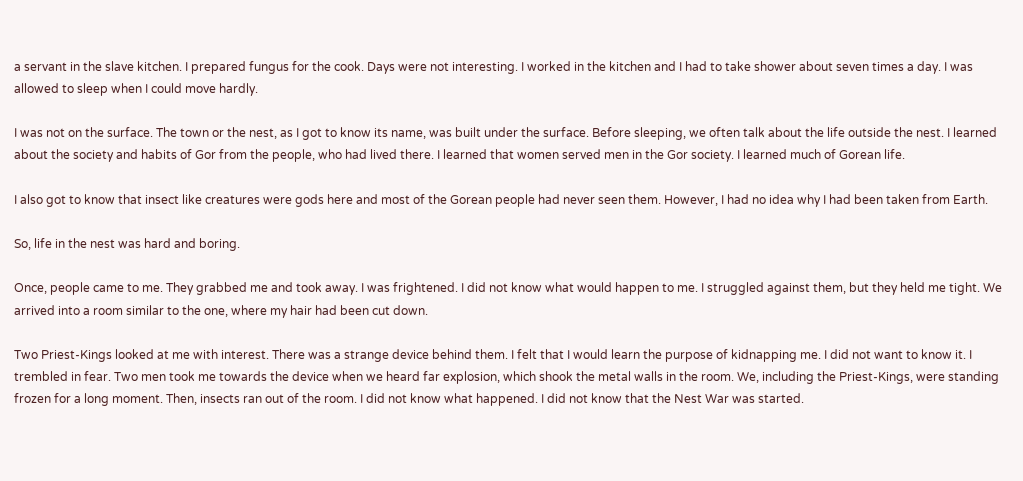a servant in the slave kitchen. I prepared fungus for the cook. Days were not interesting. I worked in the kitchen and I had to take shower about seven times a day. I was allowed to sleep when I could move hardly.

I was not on the surface. The town or the nest, as I got to know its name, was built under the surface. Before sleeping, we often talk about the life outside the nest. I learned about the society and habits of Gor from the people, who had lived there. I learned that women served men in the Gor society. I learned much of Gorean life.

I also got to know that insect like creatures were gods here and most of the Gorean people had never seen them. However, I had no idea why I had been taken from Earth.

So, life in the nest was hard and boring.

Once, people came to me. They grabbed me and took away. I was frightened. I did not know what would happen to me. I struggled against them, but they held me tight. We arrived into a room similar to the one, where my hair had been cut down.

Two Priest-Kings looked at me with interest. There was a strange device behind them. I felt that I would learn the purpose of kidnapping me. I did not want to know it. I trembled in fear. Two men took me towards the device when we heard far explosion, which shook the metal walls in the room. We, including the Priest-Kings, were standing frozen for a long moment. Then, insects ran out of the room. I did not know what happened. I did not know that the Nest War was started.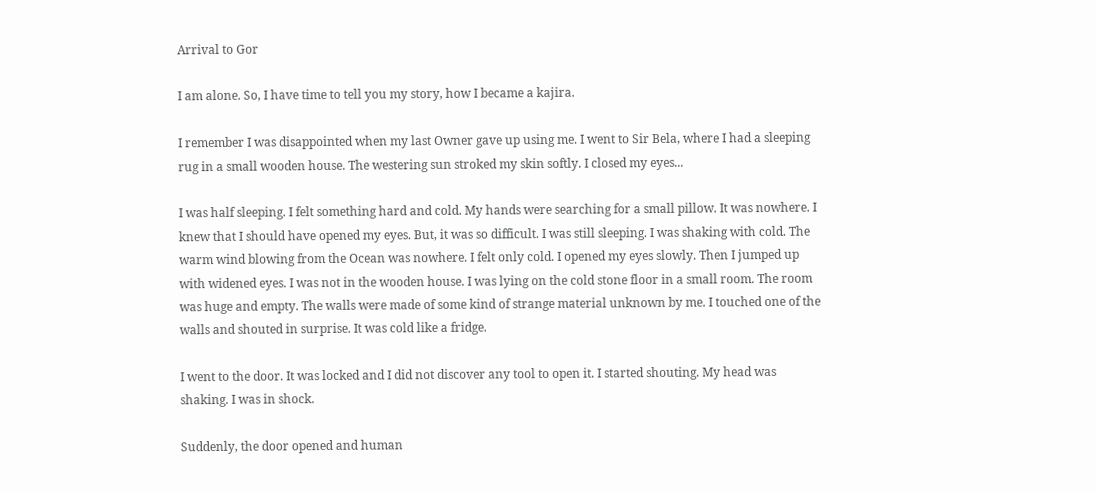Arrival to Gor

I am alone. So, I have time to tell you my story, how I became a kajira.

I remember I was disappointed when my last Owner gave up using me. I went to Sir Bela, where I had a sleeping rug in a small wooden house. The westering sun stroked my skin softly. I closed my eyes...

I was half sleeping. I felt something hard and cold. My hands were searching for a small pillow. It was nowhere. I knew that I should have opened my eyes. But, it was so difficult. I was still sleeping. I was shaking with cold. The warm wind blowing from the Ocean was nowhere. I felt only cold. I opened my eyes slowly. Then I jumped up with widened eyes. I was not in the wooden house. I was lying on the cold stone floor in a small room. The room was huge and empty. The walls were made of some kind of strange material unknown by me. I touched one of the walls and shouted in surprise. It was cold like a fridge.

I went to the door. It was locked and I did not discover any tool to open it. I started shouting. My head was shaking. I was in shock.

Suddenly, the door opened and human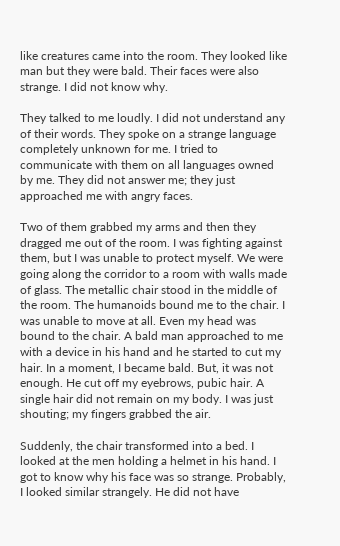like creatures came into the room. They looked like man but they were bald. Their faces were also strange. I did not know why.

They talked to me loudly. I did not understand any of their words. They spoke on a strange language completely unknown for me. I tried to communicate with them on all languages owned by me. They did not answer me; they just approached me with angry faces.

Two of them grabbed my arms and then they dragged me out of the room. I was fighting against them, but I was unable to protect myself. We were going along the corridor to a room with walls made of glass. The metallic chair stood in the middle of the room. The humanoids bound me to the chair. I was unable to move at all. Even my head was bound to the chair. A bald man approached to me with a device in his hand and he started to cut my hair. In a moment, I became bald. But, it was not enough. He cut off my eyebrows, pubic hair. A single hair did not remain on my body. I was just shouting; my fingers grabbed the air.

Suddenly, the chair transformed into a bed. I looked at the men holding a helmet in his hand. I got to know why his face was so strange. Probably, I looked similar strangely. He did not have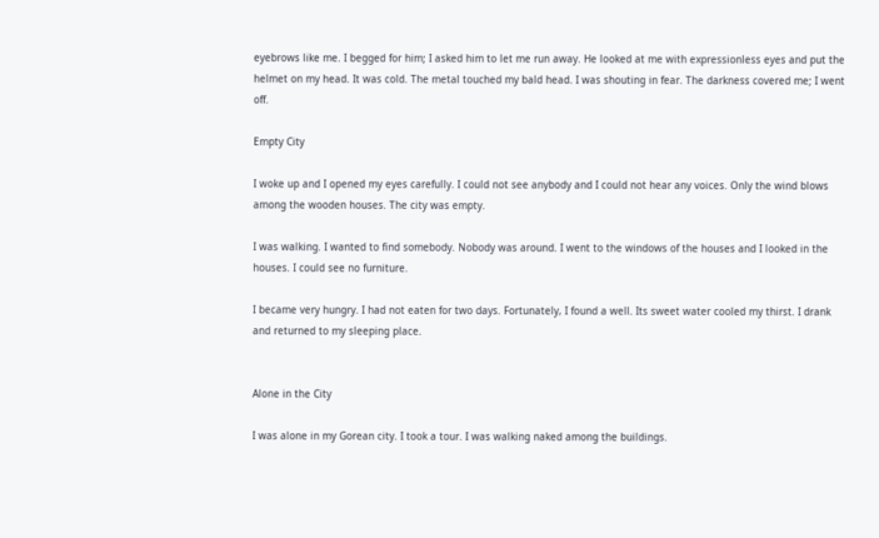eyebrows like me. I begged for him; I asked him to let me run away. He looked at me with expressionless eyes and put the helmet on my head. It was cold. The metal touched my bald head. I was shouting in fear. The darkness covered me; I went off.

Empty City

I woke up and I opened my eyes carefully. I could not see anybody and I could not hear any voices. Only the wind blows among the wooden houses. The city was empty.

I was walking. I wanted to find somebody. Nobody was around. I went to the windows of the houses and I looked in the houses. I could see no furniture.

I became very hungry. I had not eaten for two days. Fortunately, I found a well. Its sweet water cooled my thirst. I drank and returned to my sleeping place.


Alone in the City

I was alone in my Gorean city. I took a tour. I was walking naked among the buildings.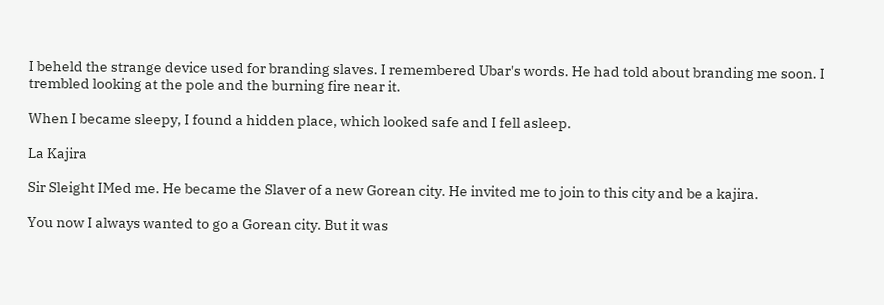I beheld the strange device used for branding slaves. I remembered Ubar's words. He had told about branding me soon. I trembled looking at the pole and the burning fire near it.

When I became sleepy, I found a hidden place, which looked safe and I fell asleep.

La Kajira

Sir Sleight IMed me. He became the Slaver of a new Gorean city. He invited me to join to this city and be a kajira.

You now I always wanted to go a Gorean city. But it was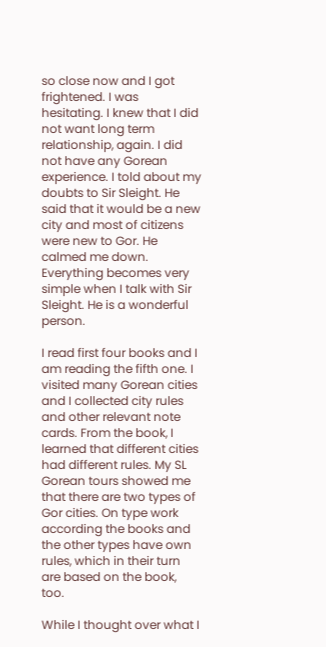so close now and I got frightened. I was hesitating. I knew that I did not want long term relationship, again. I did not have any Gorean experience. I told about my doubts to Sir Sleight. He said that it would be a new city and most of citizens were new to Gor. He calmed me down. Everything becomes very simple when I talk with Sir Sleight. He is a wonderful person.

I read first four books and I am reading the fifth one. I visited many Gorean cities and I collected city rules and other relevant note cards. From the book, I learned that different cities had different rules. My SL Gorean tours showed me that there are two types of Gor cities. On type work according the books and the other types have own rules, which in their turn are based on the book, too.

While I thought over what I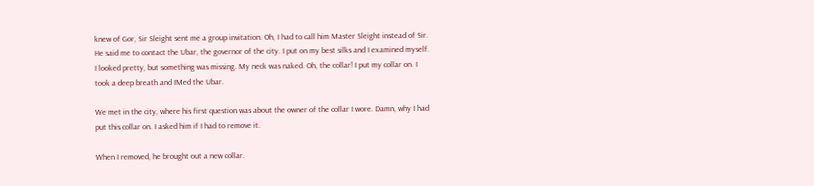knew of Gor, Sir Sleight sent me a group invitation. Oh, I had to call him Master Sleight instead of Sir. He said me to contact the Ubar, the governor of the city. I put on my best silks and I examined myself. I looked pretty, but something was missing. My neck was naked. Oh, the collar! I put my collar on. I took a deep breath and IMed the Ubar.

We met in the city, where his first question was about the owner of the collar I wore. Damn, why I had put this collar on. I asked him if I had to remove it.

When I removed, he brought out a new collar.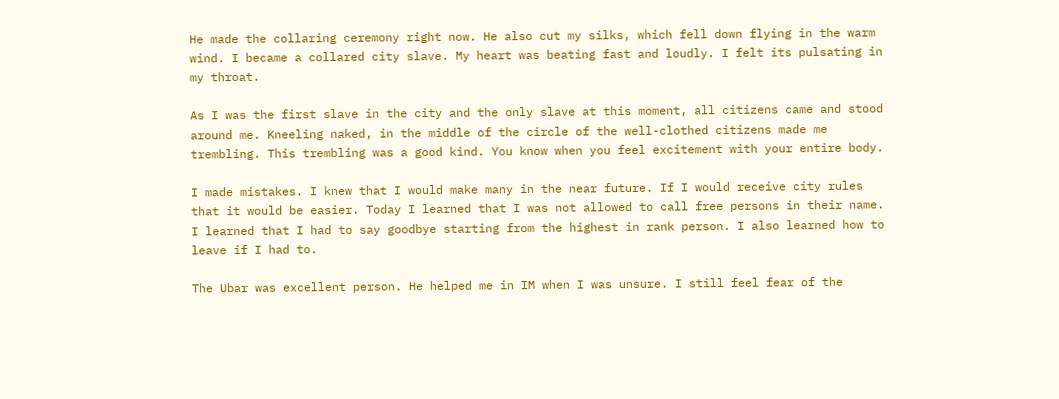He made the collaring ceremony right now. He also cut my silks, which fell down flying in the warm wind. I became a collared city slave. My heart was beating fast and loudly. I felt its pulsating in my throat.

As I was the first slave in the city and the only slave at this moment, all citizens came and stood around me. Kneeling naked, in the middle of the circle of the well-clothed citizens made me trembling. This trembling was a good kind. You know when you feel excitement with your entire body.

I made mistakes. I knew that I would make many in the near future. If I would receive city rules that it would be easier. Today I learned that I was not allowed to call free persons in their name. I learned that I had to say goodbye starting from the highest in rank person. I also learned how to leave if I had to.

The Ubar was excellent person. He helped me in IM when I was unsure. I still feel fear of the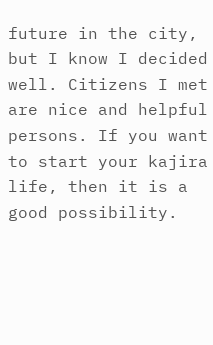future in the city, but I know I decided well. Citizens I met are nice and helpful persons. If you want to start your kajira life, then it is a good possibility.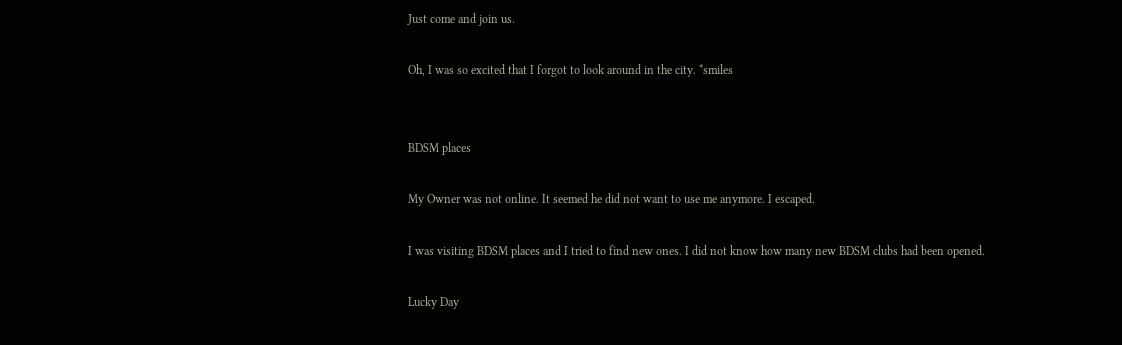Just come and join us.

Oh, I was so excited that I forgot to look around in the city. *smiles


BDSM places

My Owner was not online. It seemed he did not want to use me anymore. I escaped.

I was visiting BDSM places and I tried to find new ones. I did not know how many new BDSM clubs had been opened.

Lucky Day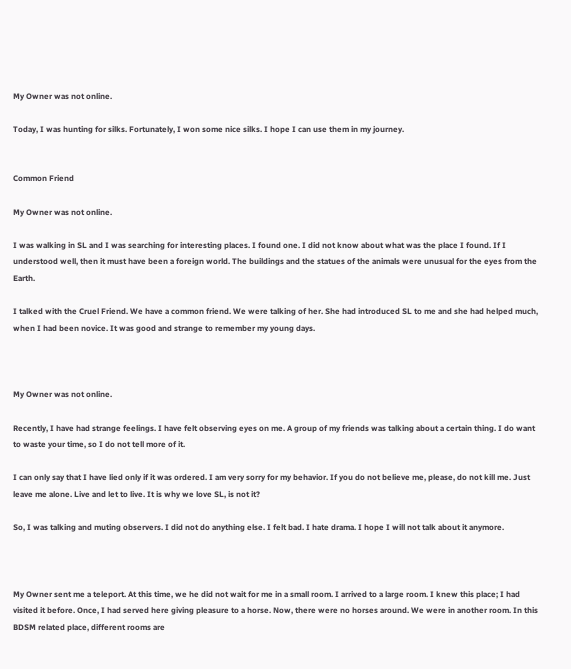My Owner was not online.

Today, I was hunting for silks. Fortunately, I won some nice silks. I hope I can use them in my journey.


Common Friend

My Owner was not online.

I was walking in SL and I was searching for interesting places. I found one. I did not know about what was the place I found. If I understood well, then it must have been a foreign world. The buildings and the statues of the animals were unusual for the eyes from the Earth.

I talked with the Cruel Friend. We have a common friend. We were talking of her. She had introduced SL to me and she had helped much, when I had been novice. It was good and strange to remember my young days.



My Owner was not online.

Recently, I have had strange feelings. I have felt observing eyes on me. A group of my friends was talking about a certain thing. I do want to waste your time, so I do not tell more of it.

I can only say that I have lied only if it was ordered. I am very sorry for my behavior. If you do not believe me, please, do not kill me. Just leave me alone. Live and let to live. It is why we love SL, is not it?

So, I was talking and muting observers. I did not do anything else. I felt bad. I hate drama. I hope I will not talk about it anymore.



My Owner sent me a teleport. At this time, we he did not wait for me in a small room. I arrived to a large room. I knew this place; I had visited it before. Once, I had served here giving pleasure to a horse. Now, there were no horses around. We were in another room. In this BDSM related place, different rooms are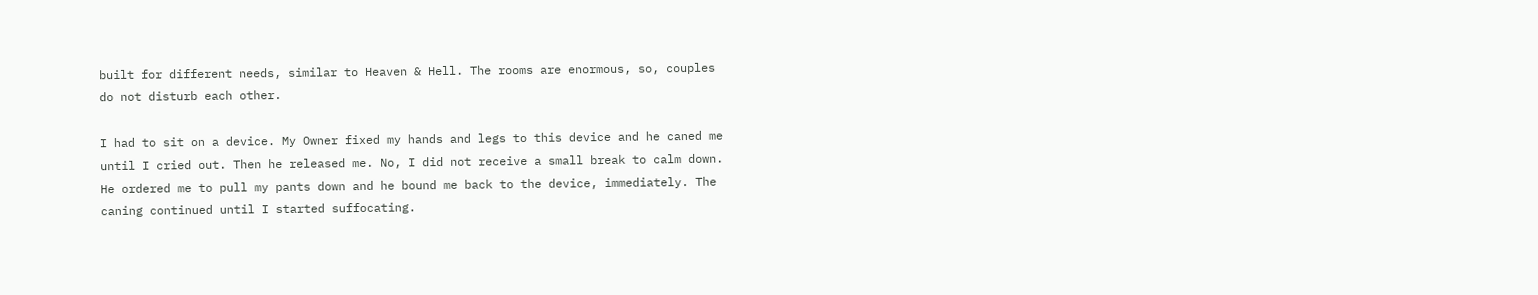built for different needs, similar to Heaven & Hell. The rooms are enormous, so, couples do not disturb each other.

I had to sit on a device. My Owner fixed my hands and legs to this device and he caned me until I cried out. Then he released me. No, I did not receive a small break to calm down. He ordered me to pull my pants down and he bound me back to the device, immediately. The caning continued until I started suffocating.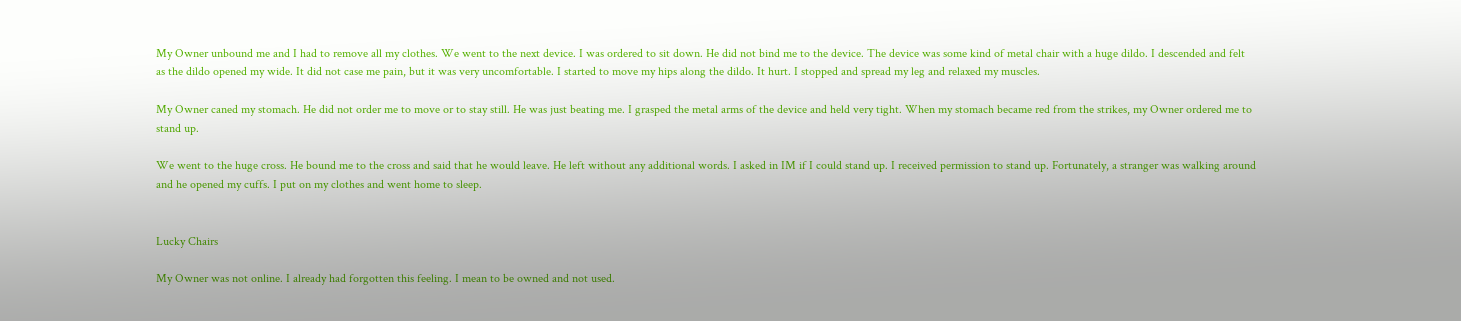My Owner unbound me and I had to remove all my clothes. We went to the next device. I was ordered to sit down. He did not bind me to the device. The device was some kind of metal chair with a huge dildo. I descended and felt as the dildo opened my wide. It did not case me pain, but it was very uncomfortable. I started to move my hips along the dildo. It hurt. I stopped and spread my leg and relaxed my muscles.

My Owner caned my stomach. He did not order me to move or to stay still. He was just beating me. I grasped the metal arms of the device and held very tight. When my stomach became red from the strikes, my Owner ordered me to stand up.

We went to the huge cross. He bound me to the cross and said that he would leave. He left without any additional words. I asked in IM if I could stand up. I received permission to stand up. Fortunately, a stranger was walking around and he opened my cuffs. I put on my clothes and went home to sleep.


Lucky Chairs

My Owner was not online. I already had forgotten this feeling. I mean to be owned and not used.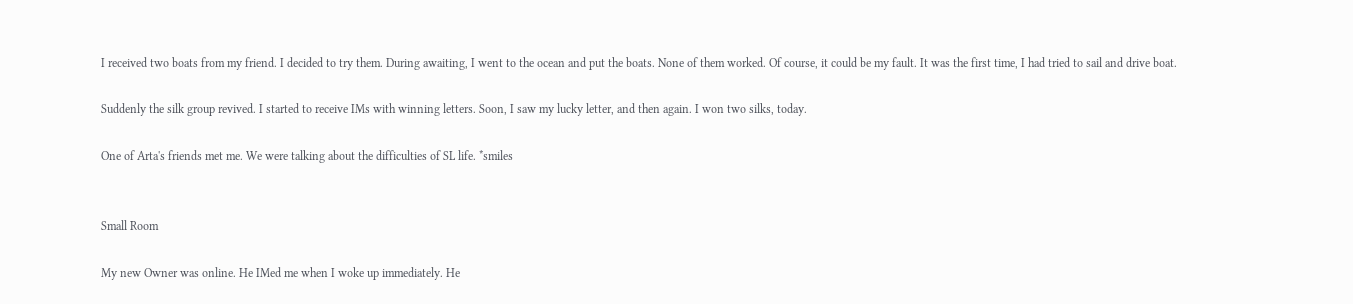I received two boats from my friend. I decided to try them. During awaiting, I went to the ocean and put the boats. None of them worked. Of course, it could be my fault. It was the first time, I had tried to sail and drive boat.

Suddenly the silk group revived. I started to receive IMs with winning letters. Soon, I saw my lucky letter, and then again. I won two silks, today.

One of Arta's friends met me. We were talking about the difficulties of SL life. *smiles


Small Room

My new Owner was online. He IMed me when I woke up immediately. He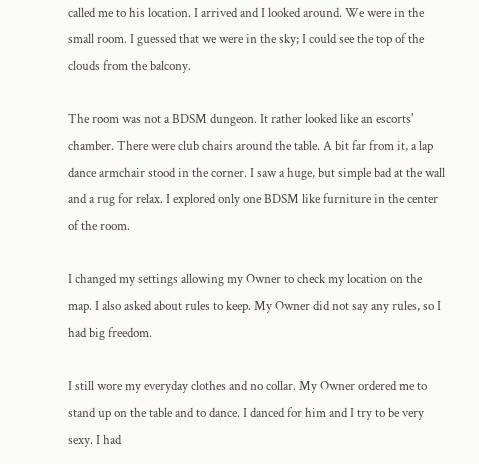called me to his location. I arrived and I looked around. We were in the small room. I guessed that we were in the sky; I could see the top of the clouds from the balcony.

The room was not a BDSM dungeon. It rather looked like an escorts' chamber. There were club chairs around the table. A bit far from it, a lap dance armchair stood in the corner. I saw a huge, but simple bad at the wall and a rug for relax. I explored only one BDSM like furniture in the center of the room.

I changed my settings allowing my Owner to check my location on the map. I also asked about rules to keep. My Owner did not say any rules, so I had big freedom.

I still wore my everyday clothes and no collar. My Owner ordered me to stand up on the table and to dance. I danced for him and I try to be very sexy. I had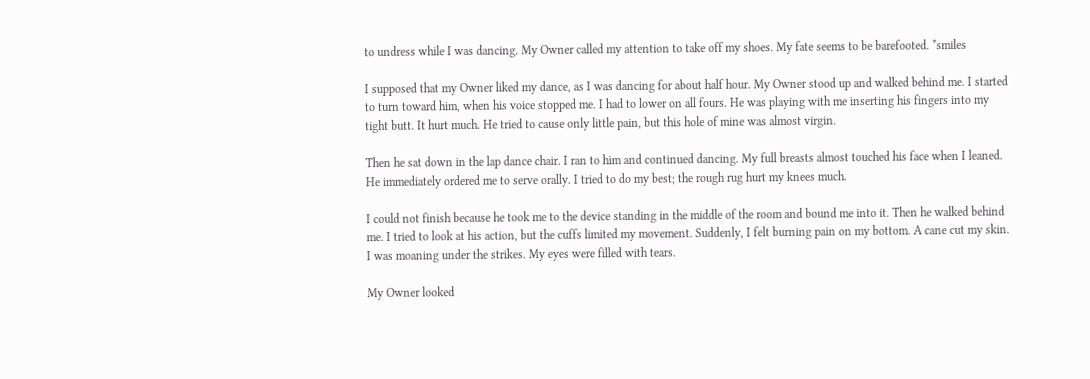to undress while I was dancing. My Owner called my attention to take off my shoes. My fate seems to be barefooted. *smiles

I supposed that my Owner liked my dance, as I was dancing for about half hour. My Owner stood up and walked behind me. I started to turn toward him, when his voice stopped me. I had to lower on all fours. He was playing with me inserting his fingers into my tight butt. It hurt much. He tried to cause only little pain, but this hole of mine was almost virgin.

Then he sat down in the lap dance chair. I ran to him and continued dancing. My full breasts almost touched his face when I leaned. He immediately ordered me to serve orally. I tried to do my best; the rough rug hurt my knees much.

I could not finish because he took me to the device standing in the middle of the room and bound me into it. Then he walked behind me. I tried to look at his action, but the cuffs limited my movement. Suddenly, I felt burning pain on my bottom. A cane cut my skin. I was moaning under the strikes. My eyes were filled with tears.

My Owner looked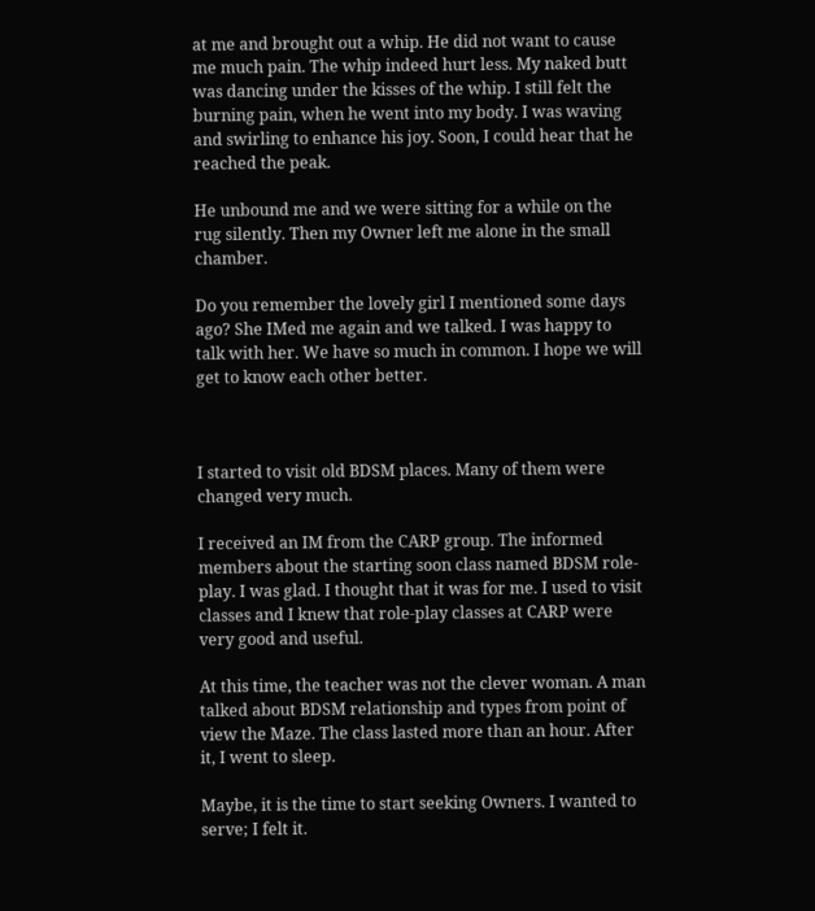at me and brought out a whip. He did not want to cause me much pain. The whip indeed hurt less. My naked butt was dancing under the kisses of the whip. I still felt the burning pain, when he went into my body. I was waving and swirling to enhance his joy. Soon, I could hear that he reached the peak.

He unbound me and we were sitting for a while on the rug silently. Then my Owner left me alone in the small chamber.

Do you remember the lovely girl I mentioned some days ago? She IMed me again and we talked. I was happy to talk with her. We have so much in common. I hope we will get to know each other better.



I started to visit old BDSM places. Many of them were changed very much.

I received an IM from the CARP group. The informed members about the starting soon class named BDSM role-play. I was glad. I thought that it was for me. I used to visit classes and I knew that role-play classes at CARP were very good and useful.

At this time, the teacher was not the clever woman. A man talked about BDSM relationship and types from point of view the Maze. The class lasted more than an hour. After it, I went to sleep.

Maybe, it is the time to start seeking Owners. I wanted to serve; I felt it.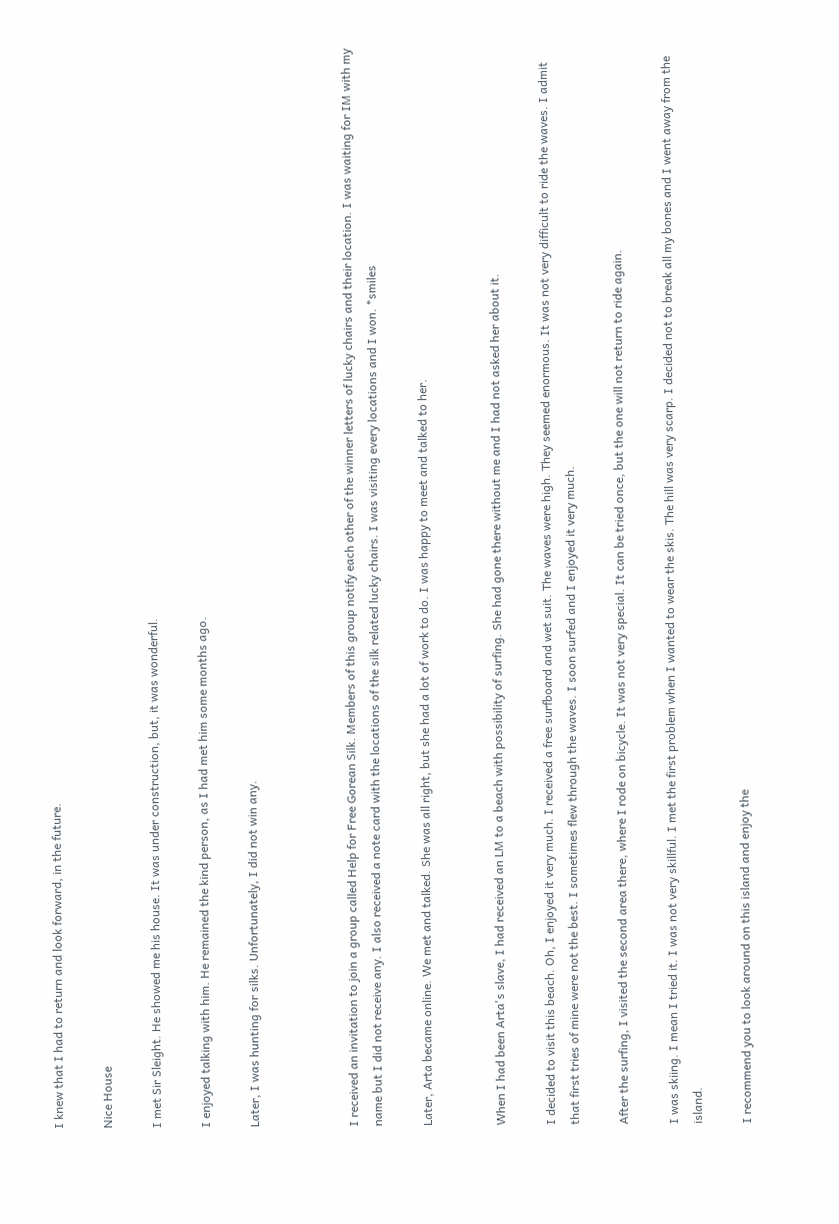I knew that I had to return and look forward, in the future.

Nice House

I met Sir Sleight. He showed me his house. It was under construction, but, it was wonderful.

I enjoyed talking with him. He remained the kind person, as I had met him some months ago.

Later, I was hunting for silks. Unfortunately, I did not win any.



I received an invitation to join a group called Help for Free Gorean Silk. Members of this group notify each other of the winner letters of lucky chairs and their location. I was waiting for IM with my name but I did not receive any. I also received a note card with the locations of the silk related lucky chairs. I was visiting every locations and I won. *smiles

Later, Arta became online. We met and talked. She was all right, but she had a lot of work to do. I was happy to meet and talked to her.


When I had been Arta's slave, I had received an LM to a beach with possibility of surfing. She had gone there without me and I had not asked her about it.

I decided to visit this beach. Oh, I enjoyed it very much. I received a free surfboard and wet suit. The waves were high. They seemed enormous. It was not very difficult to ride the waves. I admit that first tries of mine were not the best. I sometimes flew through the waves. I soon surfed and I enjoyed it very much.

After the surfing, I visited the second area there, where I rode on bicycle. It was not very special. It can be tried once, but the one will not return to ride again.

I was skiing. I mean I tried it. I was not very skillful. I met the first problem when I wanted to wear the skis. The hill was very scarp. I decided not to break all my bones and I went away from the island.

I recommend you to look around on this island and enjoy the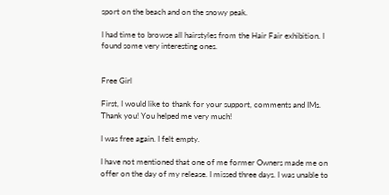sport on the beach and on the snowy peak.

I had time to browse all hairstyles from the Hair Fair exhibition. I found some very interesting ones.


Free Girl

First, I would like to thank for your support, comments and IMs. Thank you! You helped me very much!

I was free again. I felt empty.

I have not mentioned that one of me former Owners made me on offer on the day of my release. I missed three days. I was unable to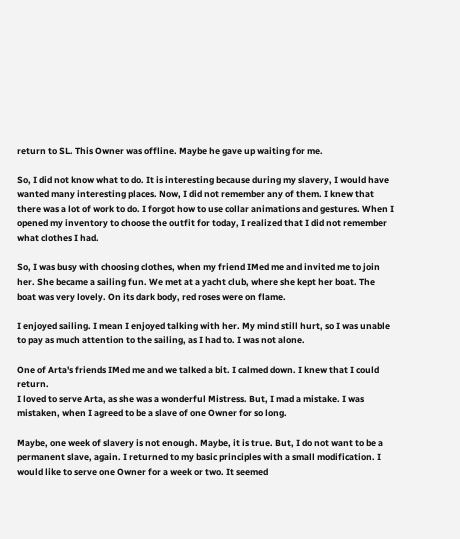return to SL. This Owner was offline. Maybe he gave up waiting for me.

So, I did not know what to do. It is interesting because during my slavery, I would have wanted many interesting places. Now, I did not remember any of them. I knew that there was a lot of work to do. I forgot how to use collar animations and gestures. When I opened my inventory to choose the outfit for today, I realized that I did not remember what clothes I had.

So, I was busy with choosing clothes, when my friend IMed me and invited me to join her. She became a sailing fun. We met at a yacht club, where she kept her boat. The boat was very lovely. On its dark body, red roses were on flame.

I enjoyed sailing. I mean I enjoyed talking with her. My mind still hurt, so I was unable to pay as much attention to the sailing, as I had to. I was not alone.

One of Arta's friends IMed me and we talked a bit. I calmed down. I knew that I could return.
I loved to serve Arta, as she was a wonderful Mistress. But, I mad a mistake. I was mistaken, when I agreed to be a slave of one Owner for so long.

Maybe, one week of slavery is not enough. Maybe, it is true. But, I do not want to be a permanent slave, again. I returned to my basic principles with a small modification. I would like to serve one Owner for a week or two. It seemed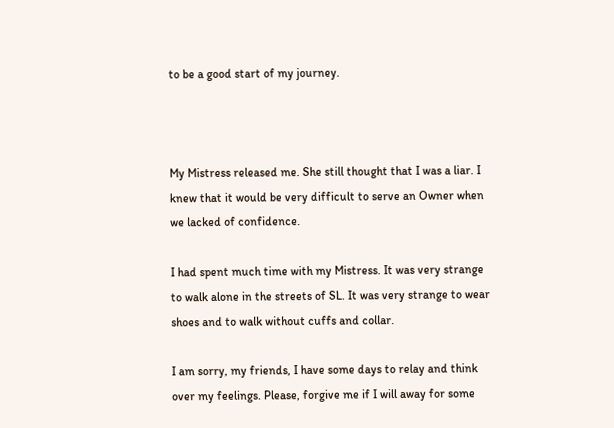to be a good start of my journey.



My Mistress released me. She still thought that I was a liar. I knew that it would be very difficult to serve an Owner when we lacked of confidence.

I had spent much time with my Mistress. It was very strange to walk alone in the streets of SL. It was very strange to wear shoes and to walk without cuffs and collar.

I am sorry, my friends, I have some days to relay and think over my feelings. Please, forgive me if I will away for some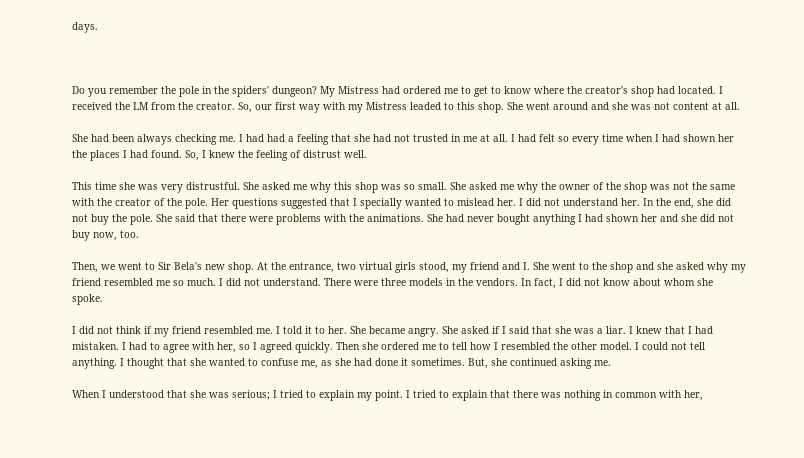days.



Do you remember the pole in the spiders' dungeon? My Mistress had ordered me to get to know where the creator's shop had located. I received the LM from the creator. So, our first way with my Mistress leaded to this shop. She went around and she was not content at all.

She had been always checking me. I had had a feeling that she had not trusted in me at all. I had felt so every time when I had shown her the places I had found. So, I knew the feeling of distrust well.

This time she was very distrustful. She asked me why this shop was so small. She asked me why the owner of the shop was not the same with the creator of the pole. Her questions suggested that I specially wanted to mislead her. I did not understand her. In the end, she did not buy the pole. She said that there were problems with the animations. She had never bought anything I had shown her and she did not buy now, too.

Then, we went to Sir Bela's new shop. At the entrance, two virtual girls stood, my friend and I. She went to the shop and she asked why my friend resembled me so much. I did not understand. There were three models in the vendors. In fact, I did not know about whom she spoke.

I did not think if my friend resembled me. I told it to her. She became angry. She asked if I said that she was a liar. I knew that I had mistaken. I had to agree with her, so I agreed quickly. Then she ordered me to tell how I resembled the other model. I could not tell anything. I thought that she wanted to confuse me, as she had done it sometimes. But, she continued asking me.

When I understood that she was serious; I tried to explain my point. I tried to explain that there was nothing in common with her,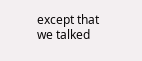except that we talked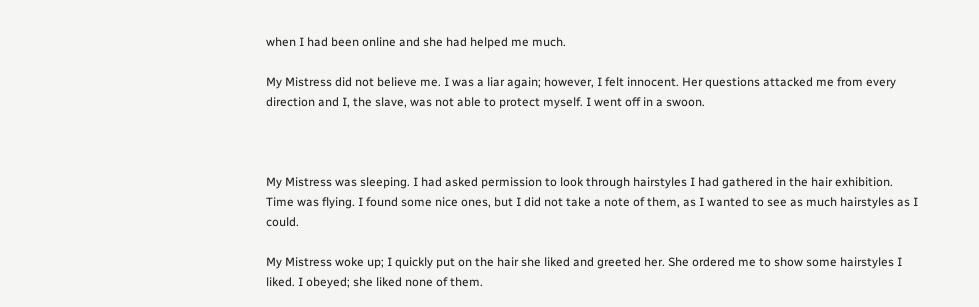when I had been online and she had helped me much.

My Mistress did not believe me. I was a liar again; however, I felt innocent. Her questions attacked me from every direction and I, the slave, was not able to protect myself. I went off in a swoon.



My Mistress was sleeping. I had asked permission to look through hairstyles I had gathered in the hair exhibition. Time was flying. I found some nice ones, but I did not take a note of them, as I wanted to see as much hairstyles as I could.

My Mistress woke up; I quickly put on the hair she liked and greeted her. She ordered me to show some hairstyles I liked. I obeyed; she liked none of them.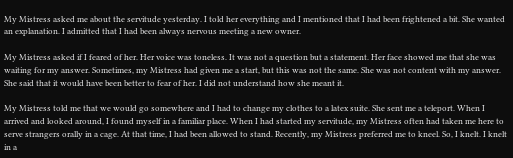My Mistress asked me about the servitude yesterday. I told her everything and I mentioned that I had been frightened a bit. She wanted an explanation. I admitted that I had been always nervous meeting a new owner.

My Mistress asked if I feared of her. Her voice was toneless. It was not a question but a statement. Her face showed me that she was waiting for my answer. Sometimes, my Mistress had given me a start, but this was not the same. She was not content with my answer. She said that it would have been better to fear of her. I did not understand how she meant it.

My Mistress told me that we would go somewhere and I had to change my clothes to a latex suite. She sent me a teleport. When I arrived and looked around, I found myself in a familiar place. When I had started my servitude, my Mistress often had taken me here to serve strangers orally in a cage. At that time, I had been allowed to stand. Recently, my Mistress preferred me to kneel. So, I knelt. I knelt in a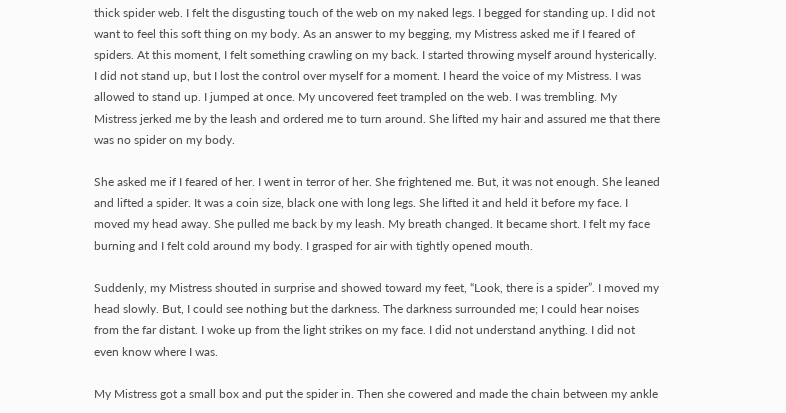thick spider web. I felt the disgusting touch of the web on my naked legs. I begged for standing up. I did not want to feel this soft thing on my body. As an answer to my begging, my Mistress asked me if I feared of spiders. At this moment, I felt something crawling on my back. I started throwing myself around hysterically. I did not stand up, but I lost the control over myself for a moment. I heard the voice of my Mistress. I was allowed to stand up. I jumped at once. My uncovered feet trampled on the web. I was trembling. My Mistress jerked me by the leash and ordered me to turn around. She lifted my hair and assured me that there was no spider on my body.

She asked me if I feared of her. I went in terror of her. She frightened me. But, it was not enough. She leaned and lifted a spider. It was a coin size, black one with long legs. She lifted it and held it before my face. I moved my head away. She pulled me back by my leash. My breath changed. It became short. I felt my face burning and I felt cold around my body. I grasped for air with tightly opened mouth.

Suddenly, my Mistress shouted in surprise and showed toward my feet, “Look, there is a spider”. I moved my head slowly. But, I could see nothing but the darkness. The darkness surrounded me; I could hear noises from the far distant. I woke up from the light strikes on my face. I did not understand anything. I did not even know where I was.

My Mistress got a small box and put the spider in. Then she cowered and made the chain between my ankle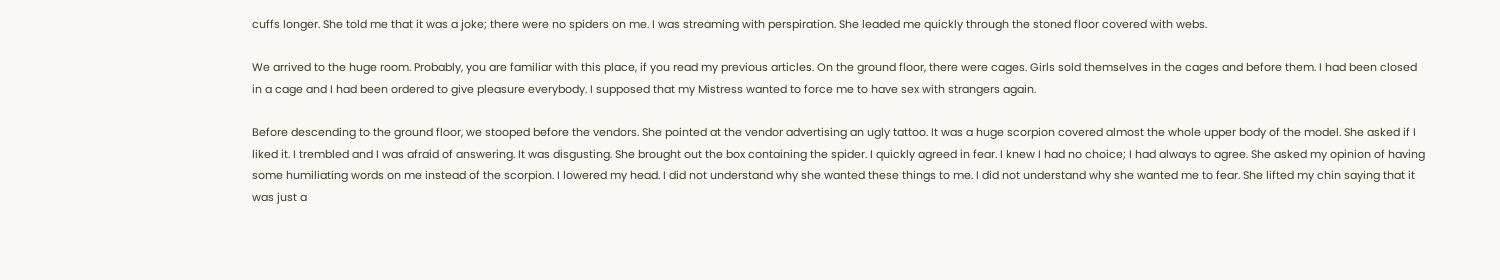cuffs longer. She told me that it was a joke; there were no spiders on me. I was streaming with perspiration. She leaded me quickly through the stoned floor covered with webs.

We arrived to the huge room. Probably, you are familiar with this place, if you read my previous articles. On the ground floor, there were cages. Girls sold themselves in the cages and before them. I had been closed in a cage and I had been ordered to give pleasure everybody. I supposed that my Mistress wanted to force me to have sex with strangers again.

Before descending to the ground floor, we stooped before the vendors. She pointed at the vendor advertising an ugly tattoo. It was a huge scorpion covered almost the whole upper body of the model. She asked if I liked it. I trembled and I was afraid of answering. It was disgusting. She brought out the box containing the spider. I quickly agreed in fear. I knew I had no choice; I had always to agree. She asked my opinion of having some humiliating words on me instead of the scorpion. I lowered my head. I did not understand why she wanted these things to me. I did not understand why she wanted me to fear. She lifted my chin saying that it was just a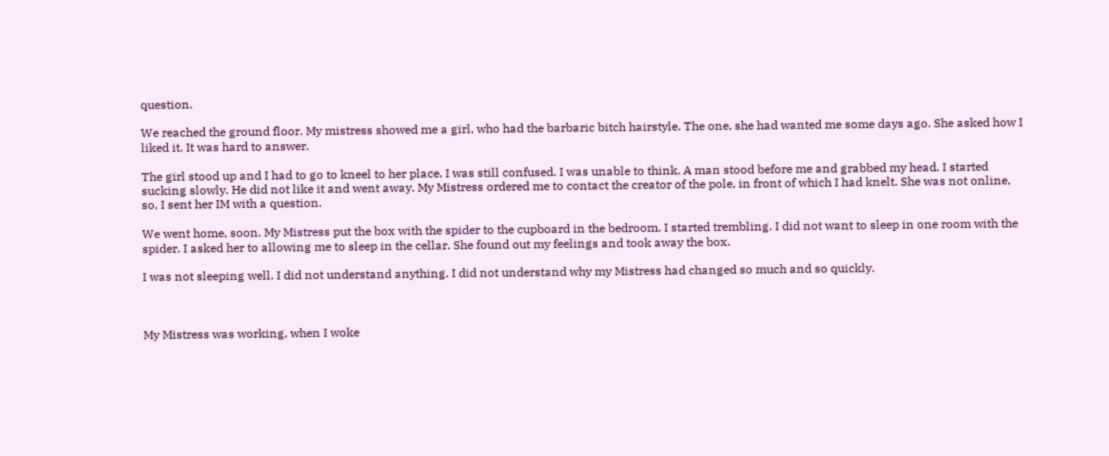question.

We reached the ground floor. My mistress showed me a girl, who had the barbaric bitch hairstyle. The one, she had wanted me some days ago. She asked how I liked it. It was hard to answer.

The girl stood up and I had to go to kneel to her place. I was still confused. I was unable to think. A man stood before me and grabbed my head. I started sucking slowly. He did not like it and went away. My Mistress ordered me to contact the creator of the pole, in front of which I had knelt. She was not online, so, I sent her IM with a question.

We went home, soon. My Mistress put the box with the spider to the cupboard in the bedroom. I started trembling. I did not want to sleep in one room with the spider. I asked her to allowing me to sleep in the cellar. She found out my feelings and took away the box.

I was not sleeping well. I did not understand anything. I did not understand why my Mistress had changed so much and so quickly.



My Mistress was working, when I woke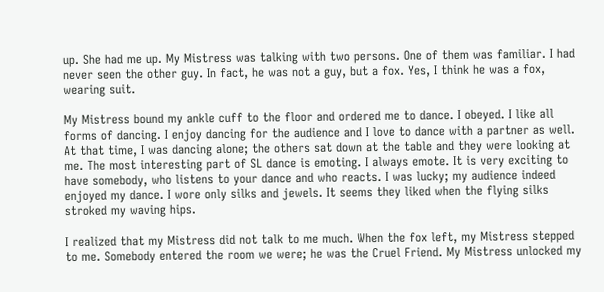up. She had me up. My Mistress was talking with two persons. One of them was familiar. I had never seen the other guy. In fact, he was not a guy, but a fox. Yes, I think he was a fox, wearing suit.

My Mistress bound my ankle cuff to the floor and ordered me to dance. I obeyed. I like all forms of dancing. I enjoy dancing for the audience and I love to dance with a partner as well. At that time, I was dancing alone; the others sat down at the table and they were looking at me. The most interesting part of SL dance is emoting. I always emote. It is very exciting to have somebody, who listens to your dance and who reacts. I was lucky; my audience indeed enjoyed my dance. I wore only silks and jewels. It seems they liked when the flying silks stroked my waving hips.

I realized that my Mistress did not talk to me much. When the fox left, my Mistress stepped to me. Somebody entered the room we were; he was the Cruel Friend. My Mistress unlocked my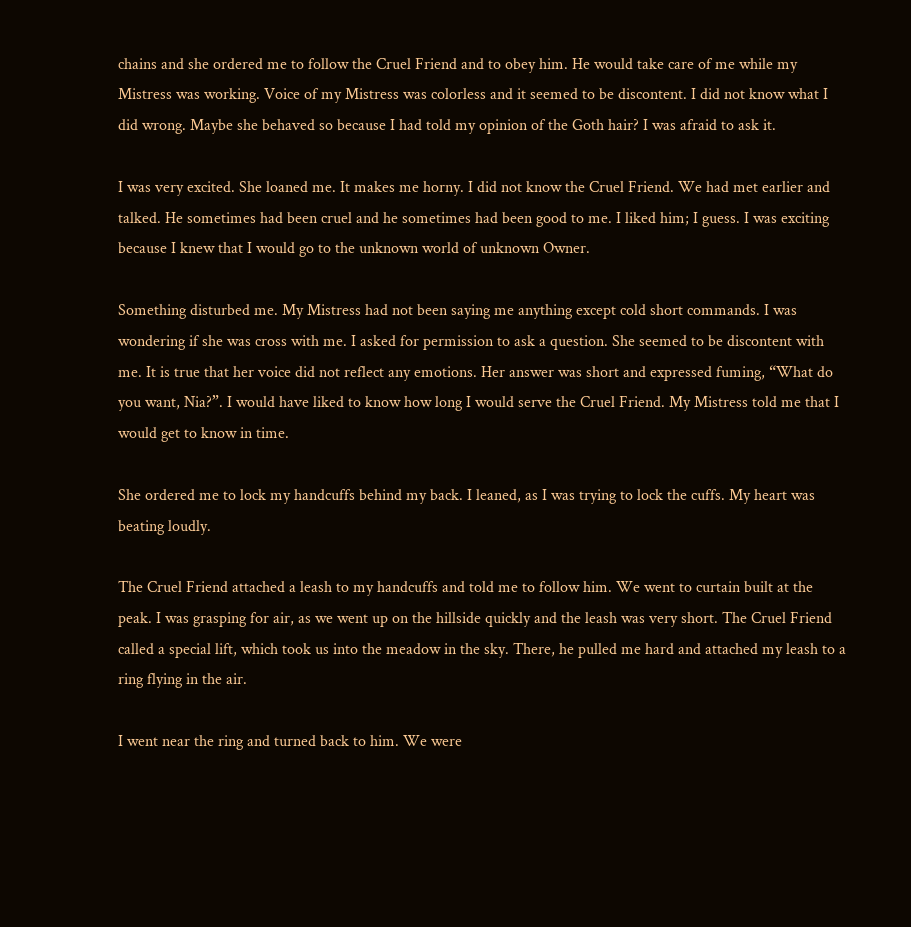chains and she ordered me to follow the Cruel Friend and to obey him. He would take care of me while my Mistress was working. Voice of my Mistress was colorless and it seemed to be discontent. I did not know what I did wrong. Maybe she behaved so because I had told my opinion of the Goth hair? I was afraid to ask it.

I was very excited. She loaned me. It makes me horny. I did not know the Cruel Friend. We had met earlier and talked. He sometimes had been cruel and he sometimes had been good to me. I liked him; I guess. I was exciting because I knew that I would go to the unknown world of unknown Owner.

Something disturbed me. My Mistress had not been saying me anything except cold short commands. I was wondering if she was cross with me. I asked for permission to ask a question. She seemed to be discontent with me. It is true that her voice did not reflect any emotions. Her answer was short and expressed fuming, “What do you want, Nia?”. I would have liked to know how long I would serve the Cruel Friend. My Mistress told me that I would get to know in time.

She ordered me to lock my handcuffs behind my back. I leaned, as I was trying to lock the cuffs. My heart was beating loudly.

The Cruel Friend attached a leash to my handcuffs and told me to follow him. We went to curtain built at the peak. I was grasping for air, as we went up on the hillside quickly and the leash was very short. The Cruel Friend called a special lift, which took us into the meadow in the sky. There, he pulled me hard and attached my leash to a ring flying in the air.

I went near the ring and turned back to him. We were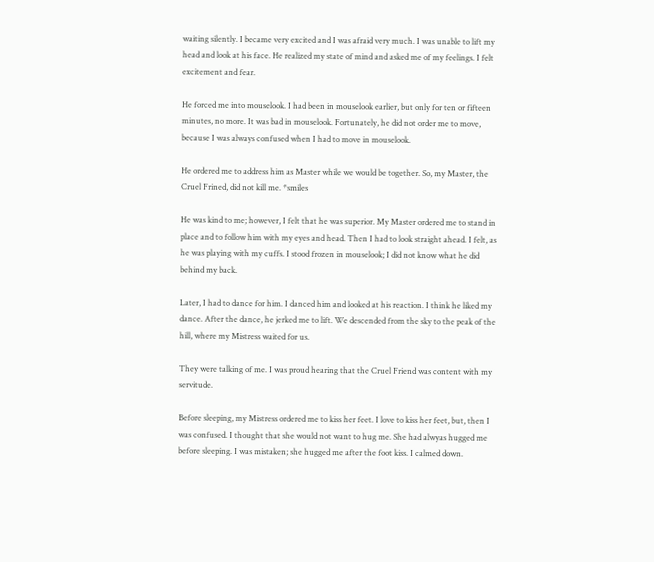waiting silently. I became very excited and I was afraid very much. I was unable to lift my head and look at his face. He realized my state of mind and asked me of my feelings. I felt excitement and fear.

He forced me into mouselook. I had been in mouselook earlier, but only for ten or fifteen minutes, no more. It was bad in mouselook. Fortunately, he did not order me to move, because I was always confused when I had to move in mouselook.

He ordered me to address him as Master while we would be together. So, my Master, the Cruel Frined, did not kill me. *smiles

He was kind to me; however, I felt that he was superior. My Master ordered me to stand in place and to follow him with my eyes and head. Then I had to look straight ahead. I felt, as he was playing with my cuffs. I stood frozen in mouselook; I did not know what he did behind my back.

Later, I had to dance for him. I danced him and looked at his reaction. I think he liked my dance. After the dance, he jerked me to lift. We descended from the sky to the peak of the hill, where my Mistress waited for us.

They were talking of me. I was proud hearing that the Cruel Friend was content with my servitude.

Before sleeping, my Mistress ordered me to kiss her feet. I love to kiss her feet, but, then I was confused. I thought that she would not want to hug me. She had alwyas hugged me before sleeping. I was mistaken; she hugged me after the foot kiss. I calmed down.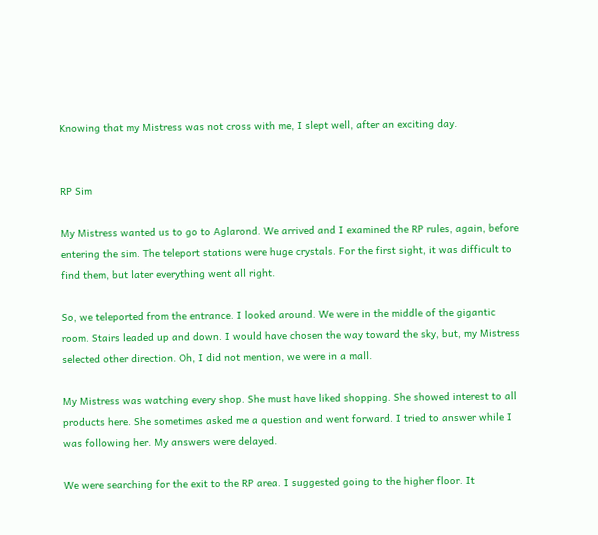Knowing that my Mistress was not cross with me, I slept well, after an exciting day.


RP Sim

My Mistress wanted us to go to Aglarond. We arrived and I examined the RP rules, again, before entering the sim. The teleport stations were huge crystals. For the first sight, it was difficult to find them, but later everything went all right.

So, we teleported from the entrance. I looked around. We were in the middle of the gigantic room. Stairs leaded up and down. I would have chosen the way toward the sky, but, my Mistress selected other direction. Oh, I did not mention, we were in a mall.

My Mistress was watching every shop. She must have liked shopping. She showed interest to all products here. She sometimes asked me a question and went forward. I tried to answer while I was following her. My answers were delayed.

We were searching for the exit to the RP area. I suggested going to the higher floor. It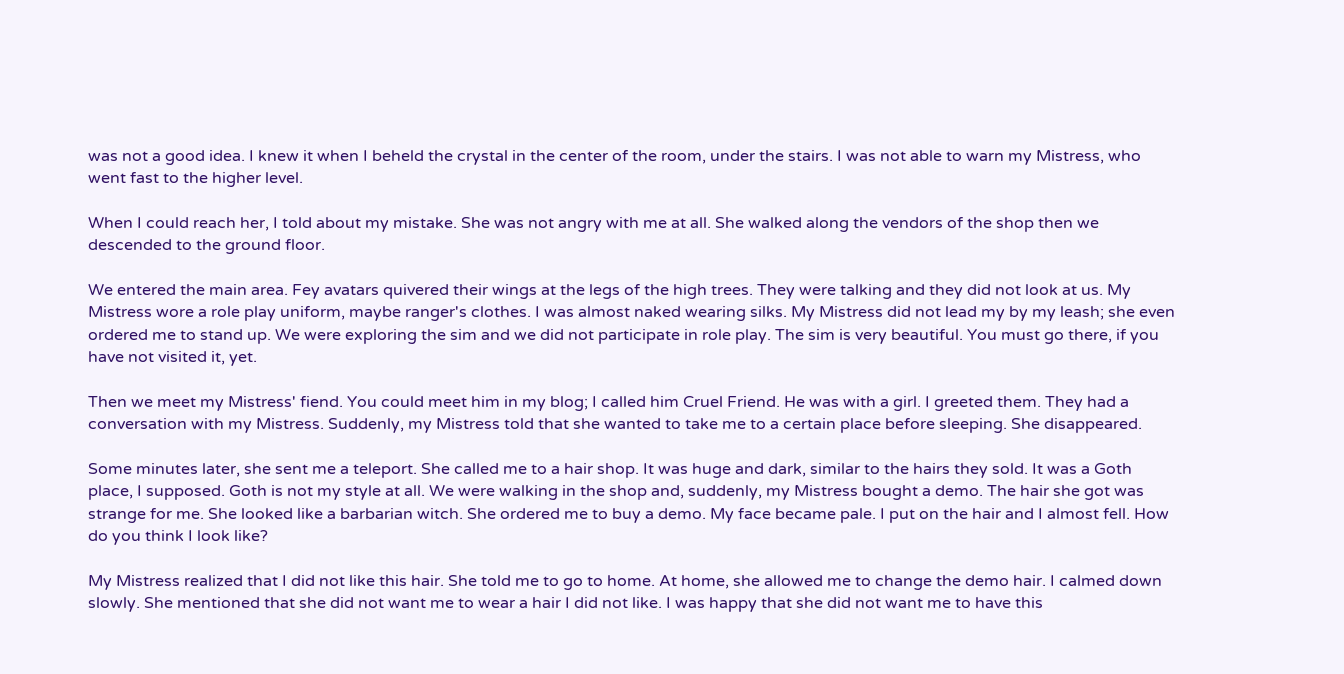was not a good idea. I knew it when I beheld the crystal in the center of the room, under the stairs. I was not able to warn my Mistress, who went fast to the higher level.

When I could reach her, I told about my mistake. She was not angry with me at all. She walked along the vendors of the shop then we descended to the ground floor.

We entered the main area. Fey avatars quivered their wings at the legs of the high trees. They were talking and they did not look at us. My Mistress wore a role play uniform, maybe ranger's clothes. I was almost naked wearing silks. My Mistress did not lead my by my leash; she even ordered me to stand up. We were exploring the sim and we did not participate in role play. The sim is very beautiful. You must go there, if you have not visited it, yet.

Then we meet my Mistress' fiend. You could meet him in my blog; I called him Cruel Friend. He was with a girl. I greeted them. They had a conversation with my Mistress. Suddenly, my Mistress told that she wanted to take me to a certain place before sleeping. She disappeared.

Some minutes later, she sent me a teleport. She called me to a hair shop. It was huge and dark, similar to the hairs they sold. It was a Goth place, I supposed. Goth is not my style at all. We were walking in the shop and, suddenly, my Mistress bought a demo. The hair she got was strange for me. She looked like a barbarian witch. She ordered me to buy a demo. My face became pale. I put on the hair and I almost fell. How do you think I look like?

My Mistress realized that I did not like this hair. She told me to go to home. At home, she allowed me to change the demo hair. I calmed down slowly. She mentioned that she did not want me to wear a hair I did not like. I was happy that she did not want me to have this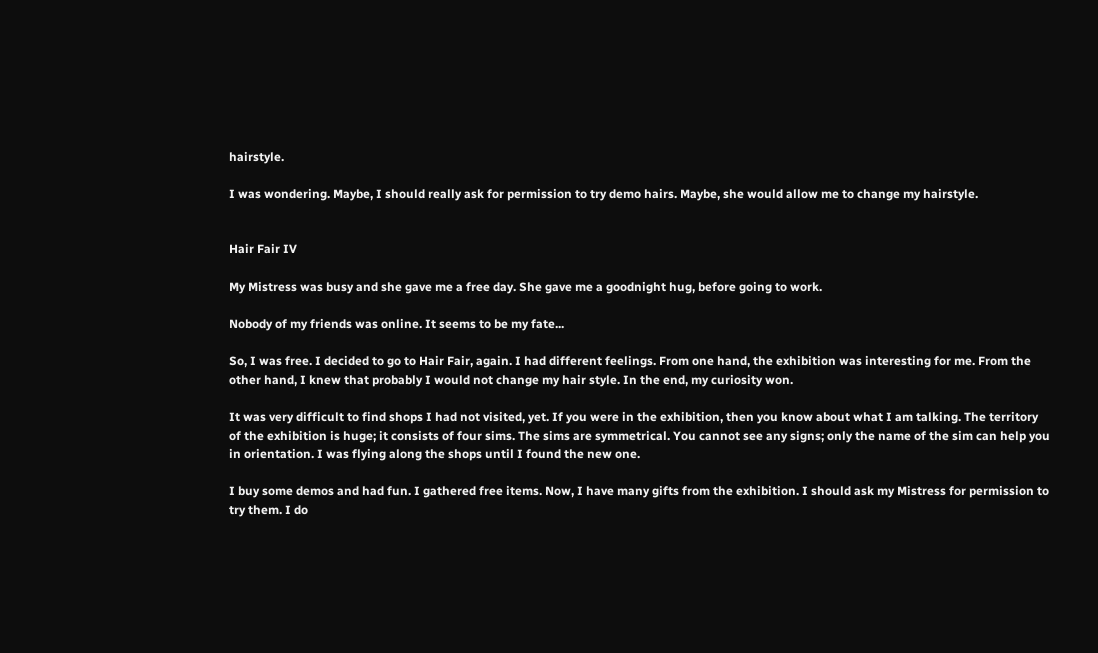hairstyle.

I was wondering. Maybe, I should really ask for permission to try demo hairs. Maybe, she would allow me to change my hairstyle.


Hair Fair IV

My Mistress was busy and she gave me a free day. She gave me a goodnight hug, before going to work.

Nobody of my friends was online. It seems to be my fate...

So, I was free. I decided to go to Hair Fair, again. I had different feelings. From one hand, the exhibition was interesting for me. From the other hand, I knew that probably I would not change my hair style. In the end, my curiosity won.

It was very difficult to find shops I had not visited, yet. If you were in the exhibition, then you know about what I am talking. The territory of the exhibition is huge; it consists of four sims. The sims are symmetrical. You cannot see any signs; only the name of the sim can help you in orientation. I was flying along the shops until I found the new one.

I buy some demos and had fun. I gathered free items. Now, I have many gifts from the exhibition. I should ask my Mistress for permission to try them. I do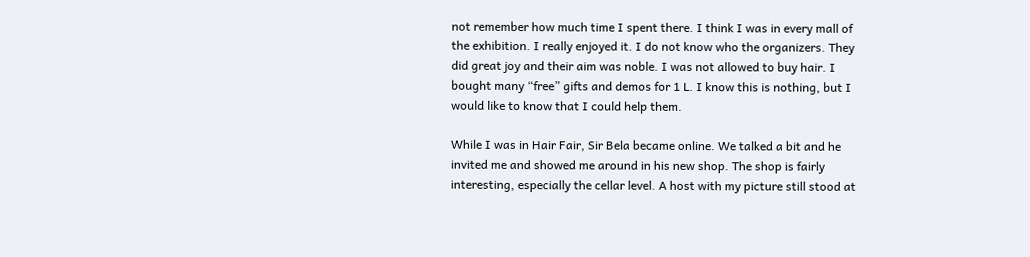not remember how much time I spent there. I think I was in every mall of the exhibition. I really enjoyed it. I do not know who the organizers. They did great joy and their aim was noble. I was not allowed to buy hair. I bought many “free” gifts and demos for 1 L. I know this is nothing, but I would like to know that I could help them.

While I was in Hair Fair, Sir Bela became online. We talked a bit and he invited me and showed me around in his new shop. The shop is fairly interesting, especially the cellar level. A host with my picture still stood at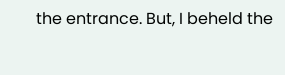the entrance. But, I beheld the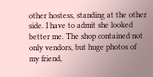other hostess, standing at the other side. I have to admit she looked better me. The shop contained not only vendors, but huge photos of my friend,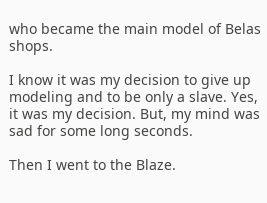who became the main model of Belas shops.

I know it was my decision to give up modeling and to be only a slave. Yes, it was my decision. But, my mind was sad for some long seconds.

Then I went to the Blaze.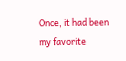Once, it had been my favorite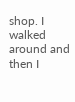shop. I walked around and then I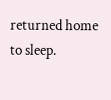returned home to sleep.